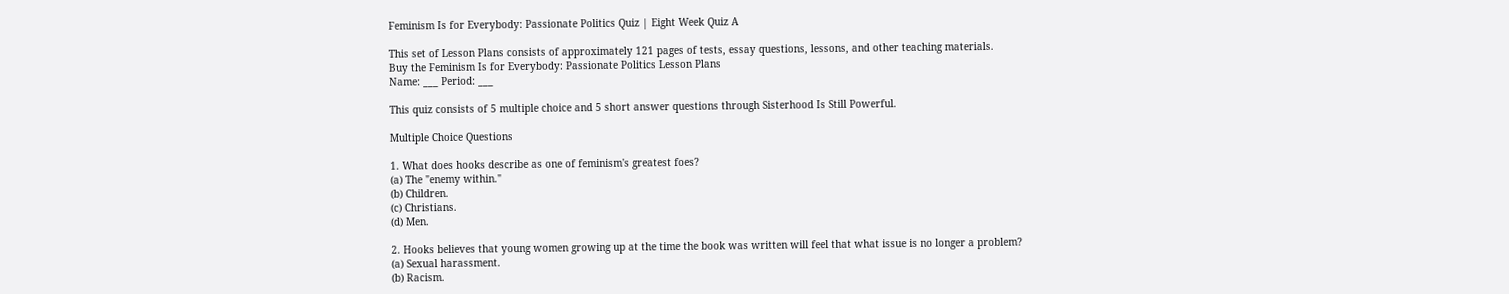Feminism Is for Everybody: Passionate Politics Quiz | Eight Week Quiz A

This set of Lesson Plans consists of approximately 121 pages of tests, essay questions, lessons, and other teaching materials.
Buy the Feminism Is for Everybody: Passionate Politics Lesson Plans
Name: ___ Period: ___

This quiz consists of 5 multiple choice and 5 short answer questions through Sisterhood Is Still Powerful.

Multiple Choice Questions

1. What does hooks describe as one of feminism's greatest foes?
(a) The "enemy within."
(b) Children.
(c) Christians.
(d) Men.

2. Hooks believes that young women growing up at the time the book was written will feel that what issue is no longer a problem?
(a) Sexual harassment.
(b) Racism.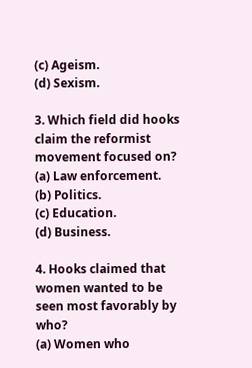(c) Ageism.
(d) Sexism.

3. Which field did hooks claim the reformist movement focused on?
(a) Law enforcement.
(b) Politics.
(c) Education.
(d) Business.

4. Hooks claimed that women wanted to be seen most favorably by who?
(a) Women who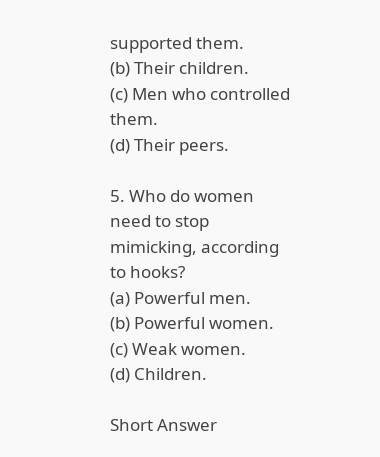supported them.
(b) Their children.
(c) Men who controlled them.
(d) Their peers.

5. Who do women need to stop mimicking, according to hooks?
(a) Powerful men.
(b) Powerful women.
(c) Weak women.
(d) Children.

Short Answer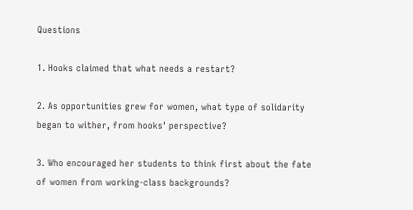Questions

1. Hooks claimed that what needs a restart?

2. As opportunities grew for women, what type of solidarity began to wither, from hooks' perspective?

3. Who encouraged her students to think first about the fate of women from working-class backgrounds?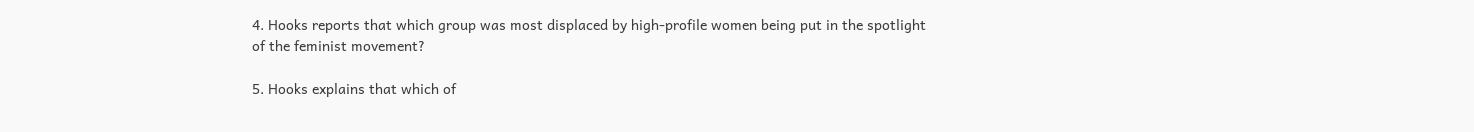4. Hooks reports that which group was most displaced by high-profile women being put in the spotlight of the feminist movement?

5. Hooks explains that which of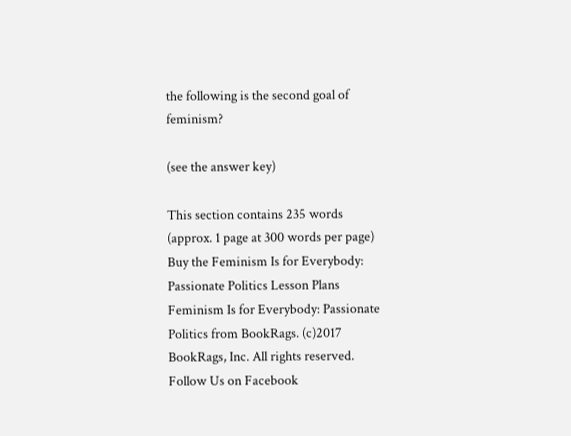the following is the second goal of feminism?

(see the answer key)

This section contains 235 words
(approx. 1 page at 300 words per page)
Buy the Feminism Is for Everybody: Passionate Politics Lesson Plans
Feminism Is for Everybody: Passionate Politics from BookRags. (c)2017 BookRags, Inc. All rights reserved.
Follow Us on Facebook